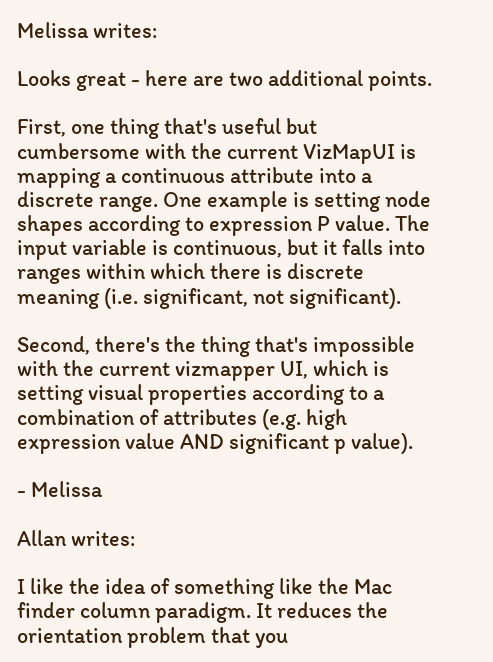Melissa writes:

Looks great - here are two additional points.

First, one thing that's useful but cumbersome with the current VizMapUI is mapping a continuous attribute into a discrete range. One example is setting node shapes according to expression P value. The input variable is continuous, but it falls into ranges within which there is discrete meaning (i.e. significant, not significant).

Second, there's the thing that's impossible with the current vizmapper UI, which is setting visual properties according to a combination of attributes (e.g. high expression value AND significant p value).

- Melissa

Allan writes:

I like the idea of something like the Mac finder column paradigm. It reduces the orientation problem that you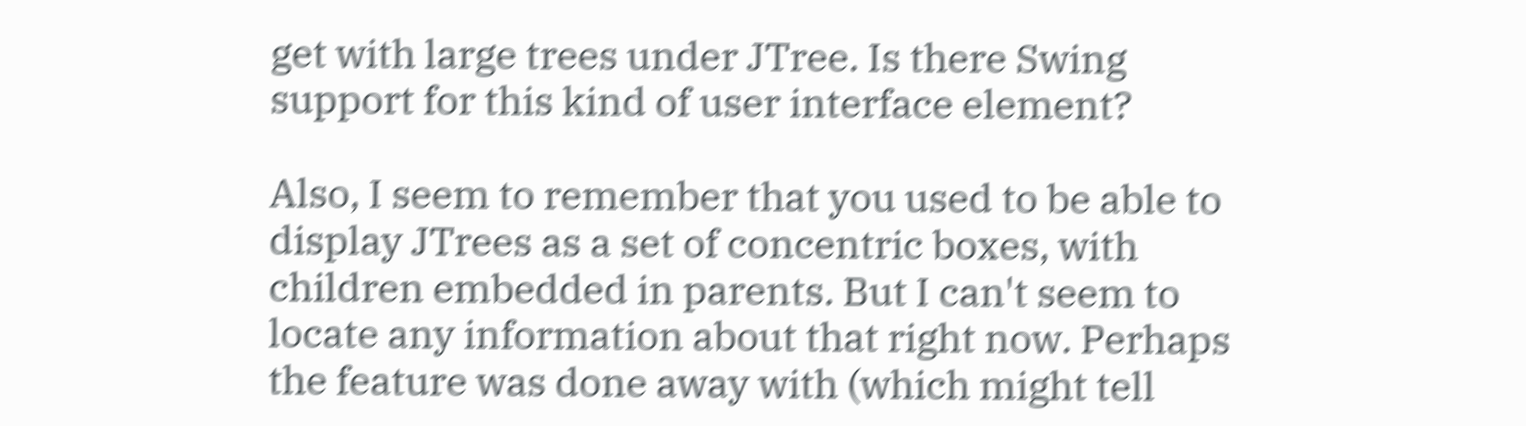get with large trees under JTree. Is there Swing support for this kind of user interface element?

Also, I seem to remember that you used to be able to display JTrees as a set of concentric boxes, with children embedded in parents. But I can't seem to locate any information about that right now. Perhaps the feature was done away with (which might tell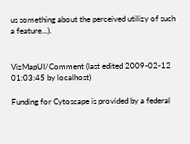us something about the perceived utilizy of such a feature...).


VizMapUI/Comment (last edited 2009-02-12 01:03:45 by localhost)

Funding for Cytoscape is provided by a federal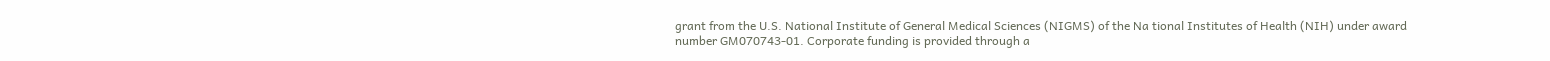grant from the U.S. National Institute of General Medical Sciences (NIGMS) of the Na tional Institutes of Health (NIH) under award number GM070743-01. Corporate funding is provided through a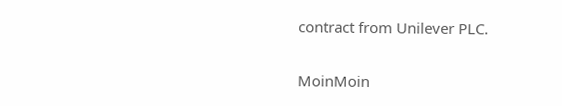contract from Unilever PLC.

MoinMoin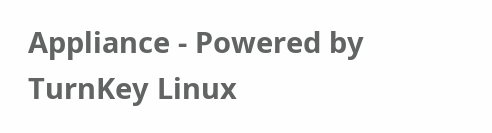Appliance - Powered by TurnKey Linux